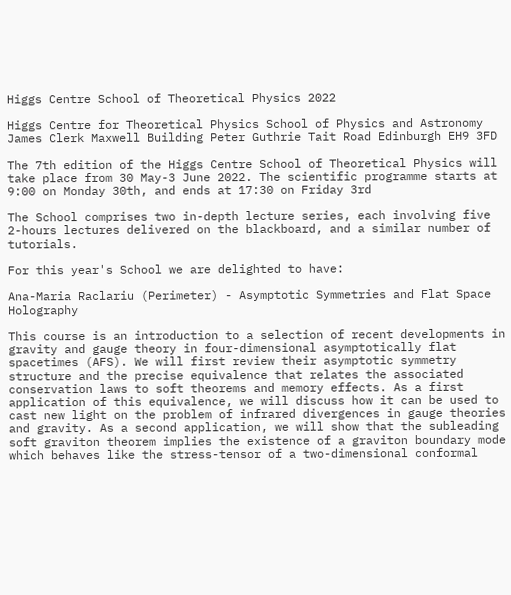Higgs Centre School of Theoretical Physics 2022

Higgs Centre for Theoretical Physics School of Physics and Astronomy James Clerk Maxwell Building Peter Guthrie Tait Road Edinburgh EH9 3FD

The 7th edition of the Higgs Centre School of Theoretical Physics will take place from 30 May-3 June 2022. The scientific programme starts at 9:00 on Monday 30th, and ends at 17:30 on Friday 3rd

The School comprises two in-depth lecture series, each involving five 2-hours lectures delivered on the blackboard, and a similar number of tutorials.

For this year's School we are delighted to have:

Ana-Maria Raclariu (Perimeter) - Asymptotic Symmetries and Flat Space Holography

This course is an introduction to a selection of recent developments in gravity and gauge theory in four-dimensional asymptotically flat spacetimes (AFS). We will first review their asymptotic symmetry structure and the precise equivalence that relates the associated conservation laws to soft theorems and memory effects. As a first application of this equivalence, we will discuss how it can be used to cast new light on the problem of infrared divergences in gauge theories and gravity. As a second application, we will show that the subleading soft graviton theorem implies the existence of a graviton boundary mode which behaves like the stress-tensor of a two-dimensional conformal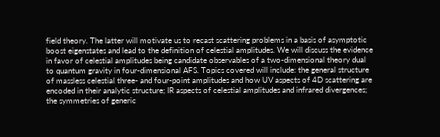field theory. The latter will motivate us to recast scattering problems in a basis of asymptotic boost eigenstates and lead to the definition of celestial amplitudes. We will discuss the evidence in favor of celestial amplitudes being candidate observables of a two-dimensional theory dual to quantum gravity in four-dimensional AFS. Topics covered will include: the general structure of massless celestial three- and four-point amplitudes and how UV aspects of 4D scattering are encoded in their analytic structure; IR aspects of celestial amplitudes and infrared divergences; the symmetries of generic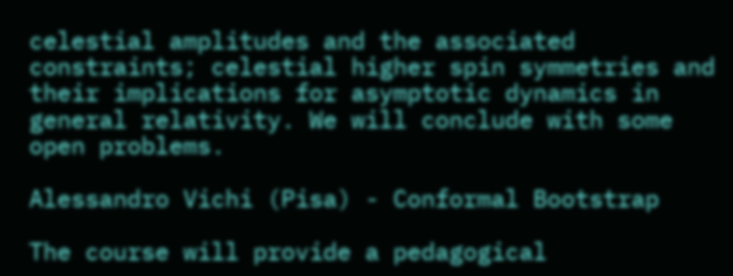celestial amplitudes and the associated constraints; celestial higher spin symmetries and their implications for asymptotic dynamics in general relativity. We will conclude with some open problems.

Alessandro Vichi (Pisa) - Conformal Bootstrap

The course will provide a pedagogical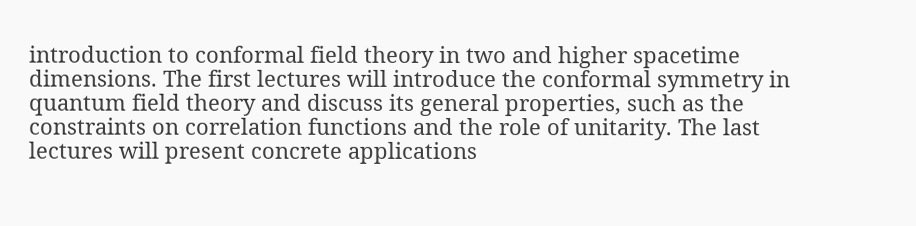introduction to conformal field theory in two and higher spacetime dimensions. The first lectures will introduce the conformal symmetry in quantum field theory and discuss its general properties, such as the constraints on correlation functions and the role of unitarity. The last lectures will present concrete applications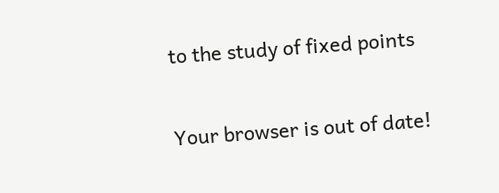to the study of fixed points

Your browser is out of date!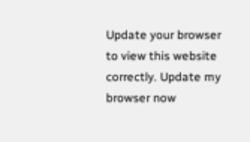Update your browser to view this website correctly. Update my browser now